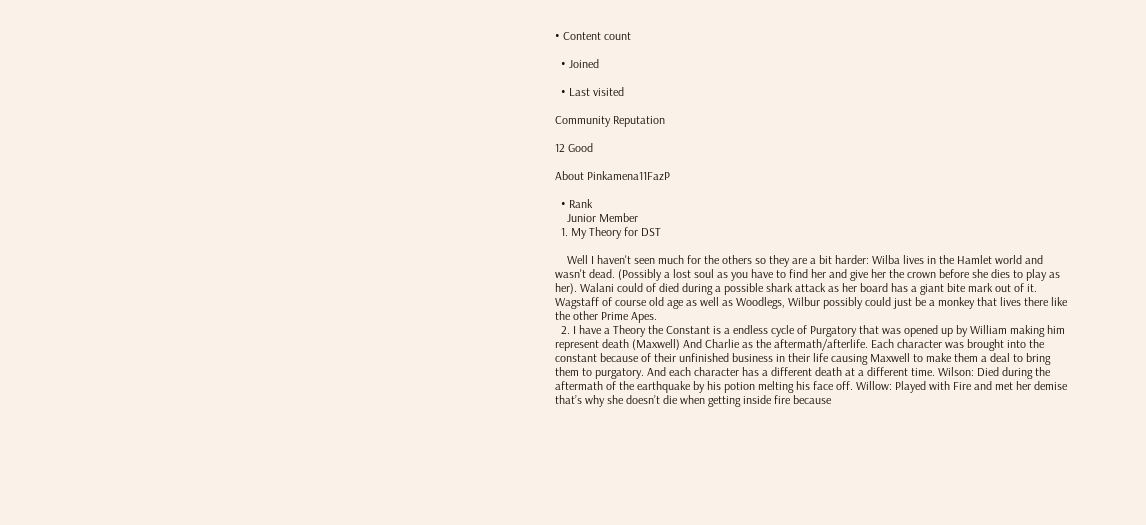• Content count

  • Joined

  • Last visited

Community Reputation

12 Good

About Pinkamena11FazP

  • Rank
    Junior Member
  1. My Theory for DST

    Well I haven't seen much for the others so they are a bit harder: Wilba lives in the Hamlet world and wasn't dead. (Possibly a lost soul as you have to find her and give her the crown before she dies to play as her). Walani could of died during a possible shark attack as her board has a giant bite mark out of it. Wagstaff of course old age as well as Woodlegs, Wilbur possibly could just be a monkey that lives there like the other Prime Apes.
  2. I have a Theory the Constant is a endless cycle of Purgatory that was opened up by William making him represent death (Maxwell) And Charlie as the aftermath/afterlife. Each character was brought into the constant because of their unfinished business in their life causing Maxwell to make them a deal to bring them to purgatory. And each character has a different death at a different time. Wilson: Died during the aftermath of the earthquake by his potion melting his face off. Willow: Played with Fire and met her demise that’s why she doesn’t die when getting inside fire because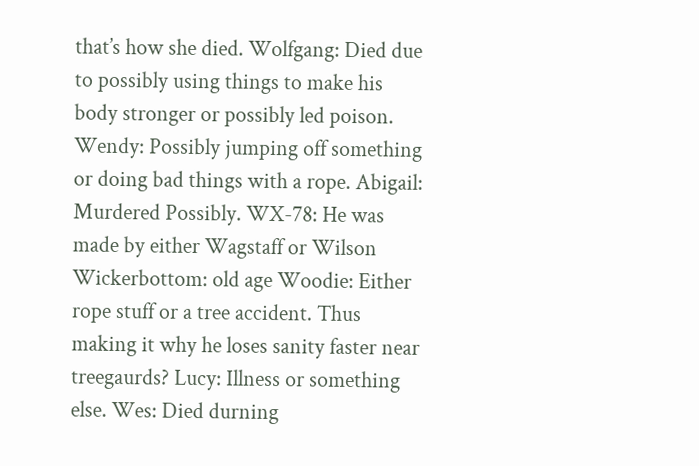that’s how she died. Wolfgang: Died due to possibly using things to make his body stronger or possibly led poison. Wendy: Possibly jumping off something or doing bad things with a rope. Abigail: Murdered Possibly. WX-78: He was made by either Wagstaff or Wilson Wickerbottom: old age Woodie: Either rope stuff or a tree accident. Thus making it why he loses sanity faster near treegaurds? Lucy: Illness or something else. Wes: Died durning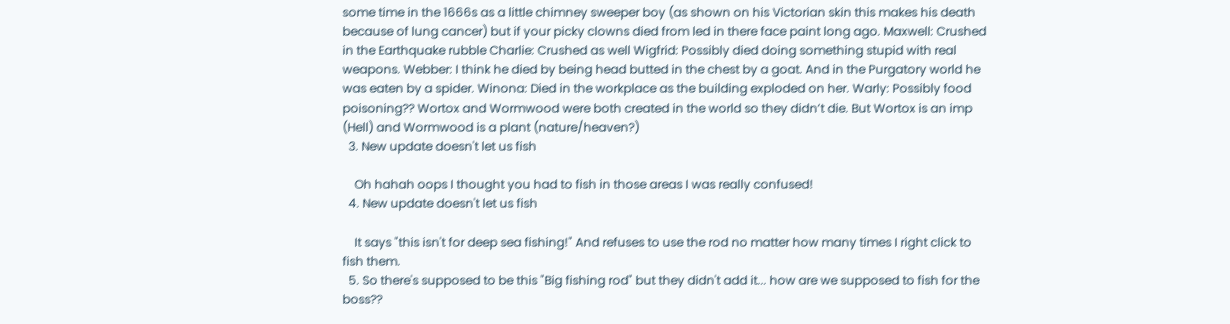some time in the 1666s as a little chimney sweeper boy (as shown on his Victorian skin this makes his death because of lung cancer) but if your picky clowns died from led in there face paint long ago. Maxwell: Crushed in the Earthquake rubble Charlie: Crushed as well Wigfrid: Possibly died doing something stupid with real weapons. Webber: I think he died by being head butted in the chest by a goat. And in the Purgatory world he was eaten by a spider. Winona: Died in the workplace as the building exploded on her. Warly: Possibly food poisoning?? Wortox and Wormwood were both created in the world so they didn’t die. But Wortox is an imp (Hell) and Wormwood is a plant (nature/heaven?)
  3. New update doesn't let us fish

    Oh hahah oops I thought you had to fish in those areas I was really confused!
  4. New update doesn't let us fish

    It says "this isn't for deep sea fishing!" And refuses to use the rod no matter how many times I right click to fish them.
  5. So there's supposed to be this "Big fishing rod" but they didn't add it... how are we supposed to fish for the boss??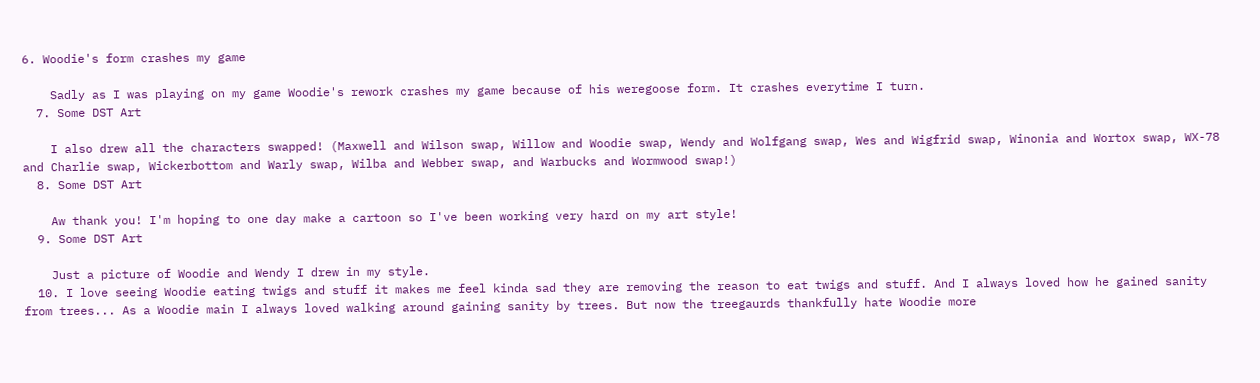6. Woodie's form crashes my game

    Sadly as I was playing on my game Woodie's rework crashes my game because of his weregoose form. It crashes everytime I turn.
  7. Some DST Art

    I also drew all the characters swapped! (Maxwell and Wilson swap, Willow and Woodie swap, Wendy and Wolfgang swap, Wes and Wigfrid swap, Winonia and Wortox swap, WX-78 and Charlie swap, Wickerbottom and Warly swap, Wilba and Webber swap, and Warbucks and Wormwood swap!)
  8. Some DST Art

    Aw thank you! I'm hoping to one day make a cartoon so I've been working very hard on my art style!
  9. Some DST Art

    Just a picture of Woodie and Wendy I drew in my style.
  10. I love seeing Woodie eating twigs and stuff it makes me feel kinda sad they are removing the reason to eat twigs and stuff. And I always loved how he gained sanity from trees... As a Woodie main I always loved walking around gaining sanity by trees. But now the treegaurds thankfully hate Woodie more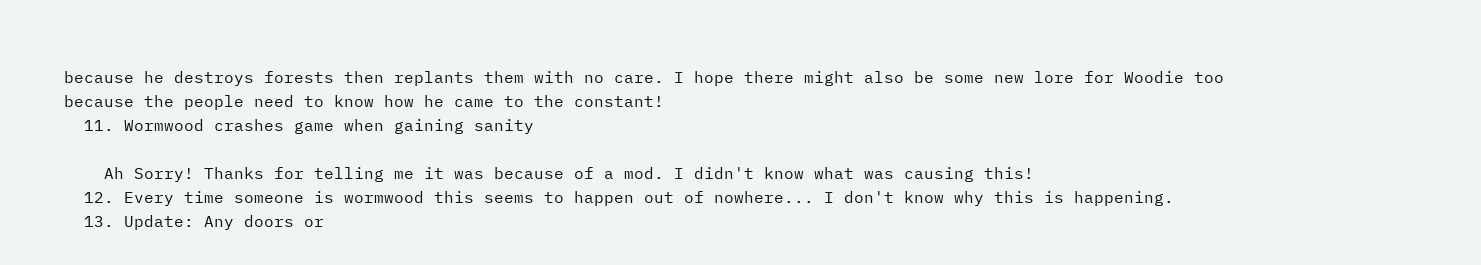because he destroys forests then replants them with no care. I hope there might also be some new lore for Woodie too because the people need to know how he came to the constant!
  11. Wormwood crashes game when gaining sanity

    Ah Sorry! Thanks for telling me it was because of a mod. I didn't know what was causing this!
  12. Every time someone is wormwood this seems to happen out of nowhere... I don't know why this is happening.
  13. Update: Any doors or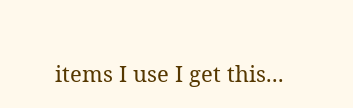items I use I get this...